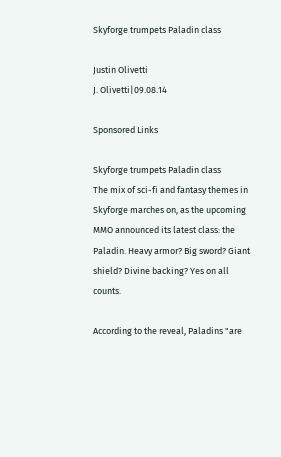Skyforge trumpets Paladin class

Justin Olivetti
J. Olivetti|09.08.14

Sponsored Links

Skyforge trumpets Paladin class
The mix of sci-fi and fantasy themes in Skyforge marches on, as the upcoming MMO announced its latest class: the Paladin. Heavy armor? Big sword? Giant shield? Divine backing? Yes on all counts.

According to the reveal, Paladins "are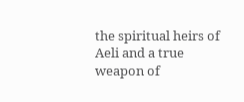the spiritual heirs of Aeli and a true weapon of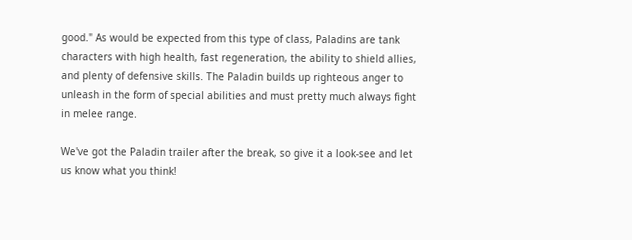good." As would be expected from this type of class, Paladins are tank characters with high health, fast regeneration, the ability to shield allies, and plenty of defensive skills. The Paladin builds up righteous anger to unleash in the form of special abilities and must pretty much always fight in melee range.

We've got the Paladin trailer after the break, so give it a look-see and let us know what you think!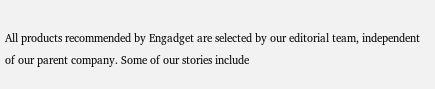All products recommended by Engadget are selected by our editorial team, independent of our parent company. Some of our stories include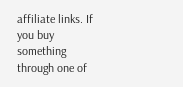affiliate links. If you buy something through one of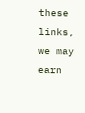these links, we may earn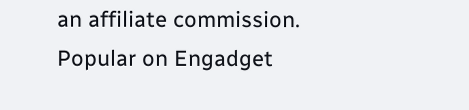an affiliate commission.
Popular on Engadget